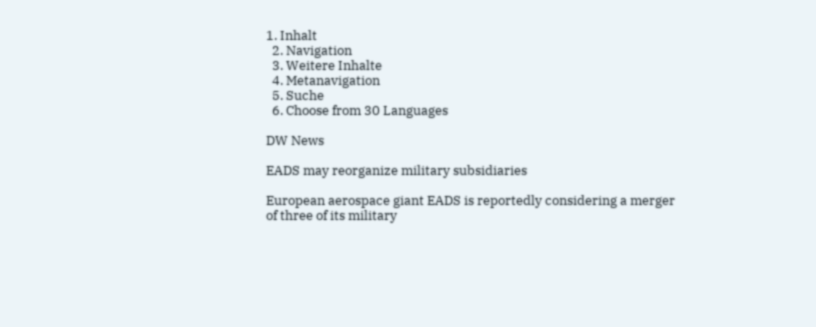1. Inhalt
  2. Navigation
  3. Weitere Inhalte
  4. Metanavigation
  5. Suche
  6. Choose from 30 Languages

DW News

EADS may reorganize military subsidiaries

European aerospace giant EADS is reportedly considering a merger of three of its military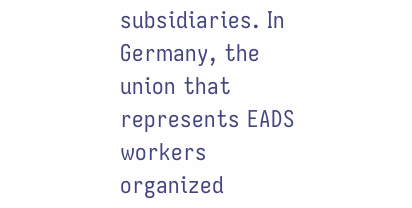subsidiaries. In Germany, the union that represents EADS workers organized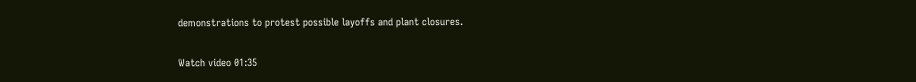demonstrations to protest possible layoffs and plant closures.

Watch video 01:35